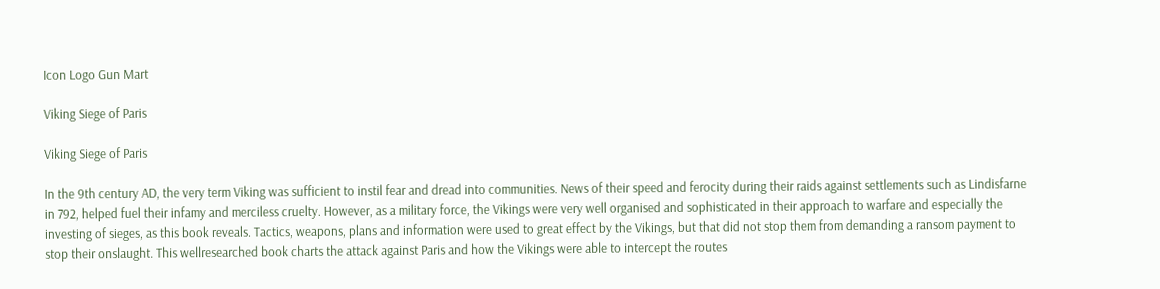Icon Logo Gun Mart

Viking Siege of Paris

Viking Siege of Paris

In the 9th century AD, the very term Viking was sufficient to instil fear and dread into communities. News of their speed and ferocity during their raids against settlements such as Lindisfarne in 792, helped fuel their infamy and merciless cruelty. However, as a military force, the Vikings were very well organised and sophisticated in their approach to warfare and especially the investing of sieges, as this book reveals. Tactics, weapons, plans and information were used to great effect by the Vikings, but that did not stop them from demanding a ransom payment to stop their onslaught. This wellresearched book charts the attack against Paris and how the Vikings were able to intercept the routes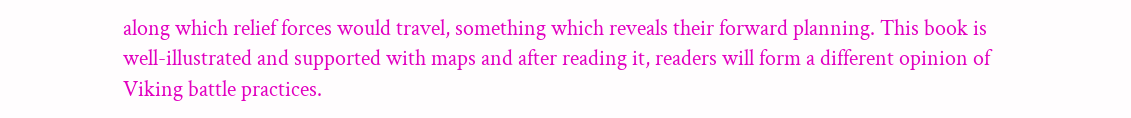along which relief forces would travel, something which reveals their forward planning. This book is well-illustrated and supported with maps and after reading it, readers will form a different opinion of Viking battle practices.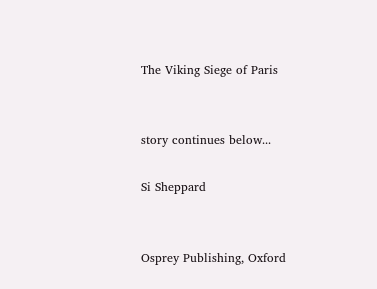The Viking Siege of Paris


story continues below...

Si Sheppard


Osprey Publishing, Oxford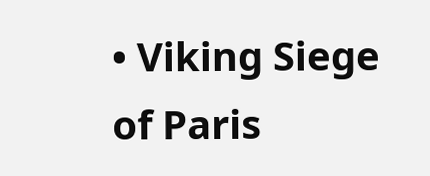• Viking Siege of Paris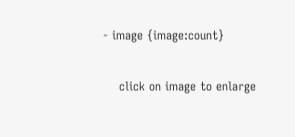- image {image:count}

    click on image to enlarge